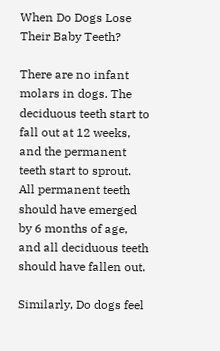When Do Dogs Lose Their Baby Teeth?

There are no infant molars in dogs. The deciduous teeth start to fall out at 12 weeks, and the permanent teeth start to sprout. All permanent teeth should have emerged by 6 months of age, and all deciduous teeth should have fallen out.

Similarly, Do dogs feel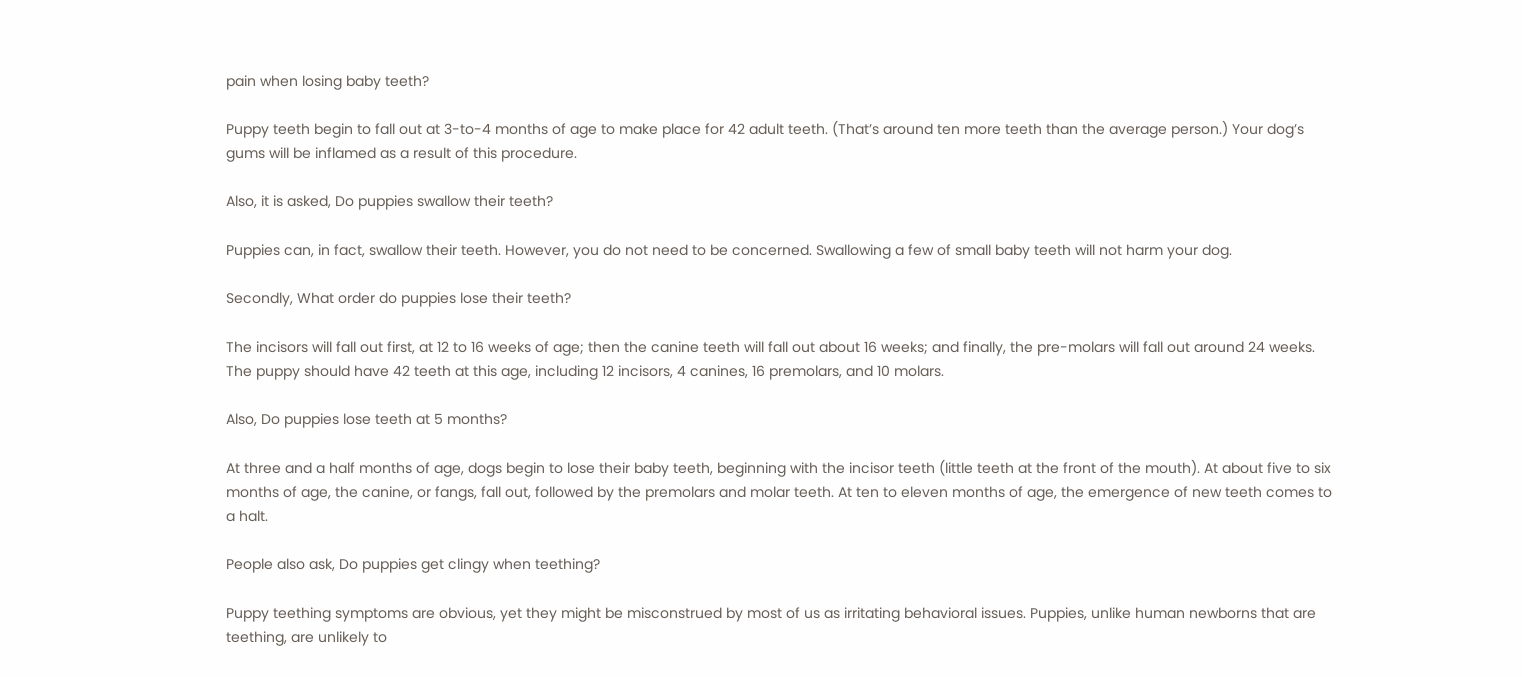pain when losing baby teeth?

Puppy teeth begin to fall out at 3-to-4 months of age to make place for 42 adult teeth. (That’s around ten more teeth than the average person.) Your dog’s gums will be inflamed as a result of this procedure.

Also, it is asked, Do puppies swallow their teeth?

Puppies can, in fact, swallow their teeth. However, you do not need to be concerned. Swallowing a few of small baby teeth will not harm your dog.

Secondly, What order do puppies lose their teeth?

The incisors will fall out first, at 12 to 16 weeks of age; then the canine teeth will fall out about 16 weeks; and finally, the pre-molars will fall out around 24 weeks. The puppy should have 42 teeth at this age, including 12 incisors, 4 canines, 16 premolars, and 10 molars.

Also, Do puppies lose teeth at 5 months?

At three and a half months of age, dogs begin to lose their baby teeth, beginning with the incisor teeth (little teeth at the front of the mouth). At about five to six months of age, the canine, or fangs, fall out, followed by the premolars and molar teeth. At ten to eleven months of age, the emergence of new teeth comes to a halt.

People also ask, Do puppies get clingy when teething?

Puppy teething symptoms are obvious, yet they might be misconstrued by most of us as irritating behavioral issues. Puppies, unlike human newborns that are teething, are unlikely to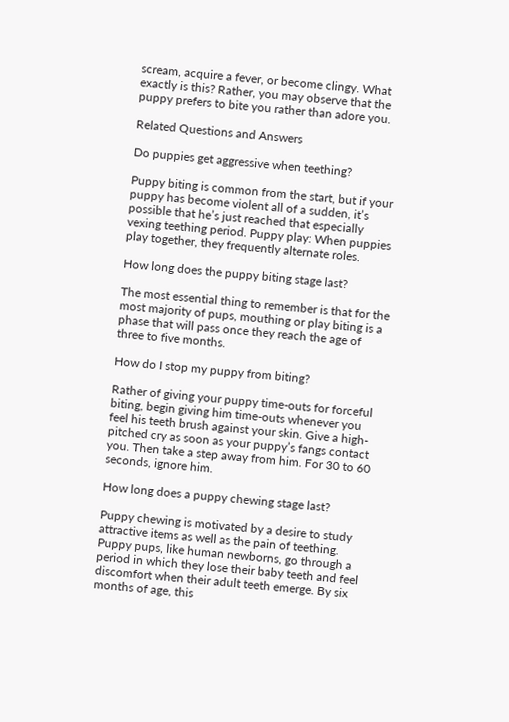scream, acquire a fever, or become clingy. What exactly is this? Rather, you may observe that the puppy prefers to bite you rather than adore you.

Related Questions and Answers

Do puppies get aggressive when teething?

Puppy biting is common from the start, but if your puppy has become violent all of a sudden, it’s possible that he’s just reached that especially vexing teething period. Puppy play: When puppies play together, they frequently alternate roles.

How long does the puppy biting stage last?

The most essential thing to remember is that for the most majority of pups, mouthing or play biting is a phase that will pass once they reach the age of three to five months.

How do I stop my puppy from biting?

Rather of giving your puppy time-outs for forceful biting, begin giving him time-outs whenever you feel his teeth brush against your skin. Give a high-pitched cry as soon as your puppy’s fangs contact you. Then take a step away from him. For 30 to 60 seconds, ignore him.

How long does a puppy chewing stage last?

Puppy chewing is motivated by a desire to study attractive items as well as the pain of teething. Puppy pups, like human newborns, go through a period in which they lose their baby teeth and feel discomfort when their adult teeth emerge. By six months of age, this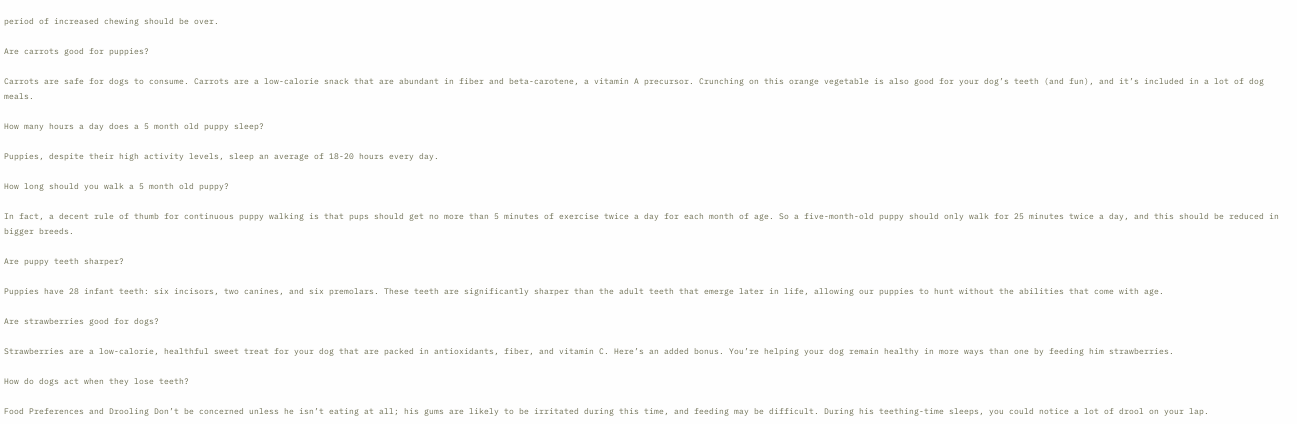period of increased chewing should be over.

Are carrots good for puppies?

Carrots are safe for dogs to consume. Carrots are a low-calorie snack that are abundant in fiber and beta-carotene, a vitamin A precursor. Crunching on this orange vegetable is also good for your dog’s teeth (and fun), and it’s included in a lot of dog meals.

How many hours a day does a 5 month old puppy sleep?

Puppies, despite their high activity levels, sleep an average of 18-20 hours every day.

How long should you walk a 5 month old puppy?

In fact, a decent rule of thumb for continuous puppy walking is that pups should get no more than 5 minutes of exercise twice a day for each month of age. So a five-month-old puppy should only walk for 25 minutes twice a day, and this should be reduced in bigger breeds.

Are puppy teeth sharper?

Puppies have 28 infant teeth: six incisors, two canines, and six premolars. These teeth are significantly sharper than the adult teeth that emerge later in life, allowing our puppies to hunt without the abilities that come with age.

Are strawberries good for dogs?

Strawberries are a low-calorie, healthful sweet treat for your dog that are packed in antioxidants, fiber, and vitamin C. Here’s an added bonus. You’re helping your dog remain healthy in more ways than one by feeding him strawberries.

How do dogs act when they lose teeth?

Food Preferences and Drooling Don’t be concerned unless he isn’t eating at all; his gums are likely to be irritated during this time, and feeding may be difficult. During his teething-time sleeps, you could notice a lot of drool on your lap.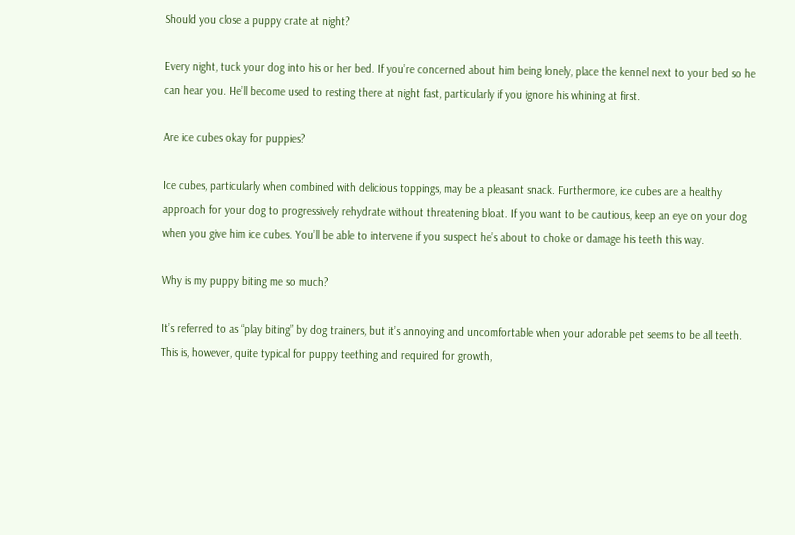Should you close a puppy crate at night?

Every night, tuck your dog into his or her bed. If you’re concerned about him being lonely, place the kennel next to your bed so he can hear you. He’ll become used to resting there at night fast, particularly if you ignore his whining at first.

Are ice cubes okay for puppies?

Ice cubes, particularly when combined with delicious toppings, may be a pleasant snack. Furthermore, ice cubes are a healthy approach for your dog to progressively rehydrate without threatening bloat. If you want to be cautious, keep an eye on your dog when you give him ice cubes. You’ll be able to intervene if you suspect he’s about to choke or damage his teeth this way.

Why is my puppy biting me so much?

It’s referred to as “play biting” by dog trainers, but it’s annoying and uncomfortable when your adorable pet seems to be all teeth. This is, however, quite typical for puppy teething and required for growth,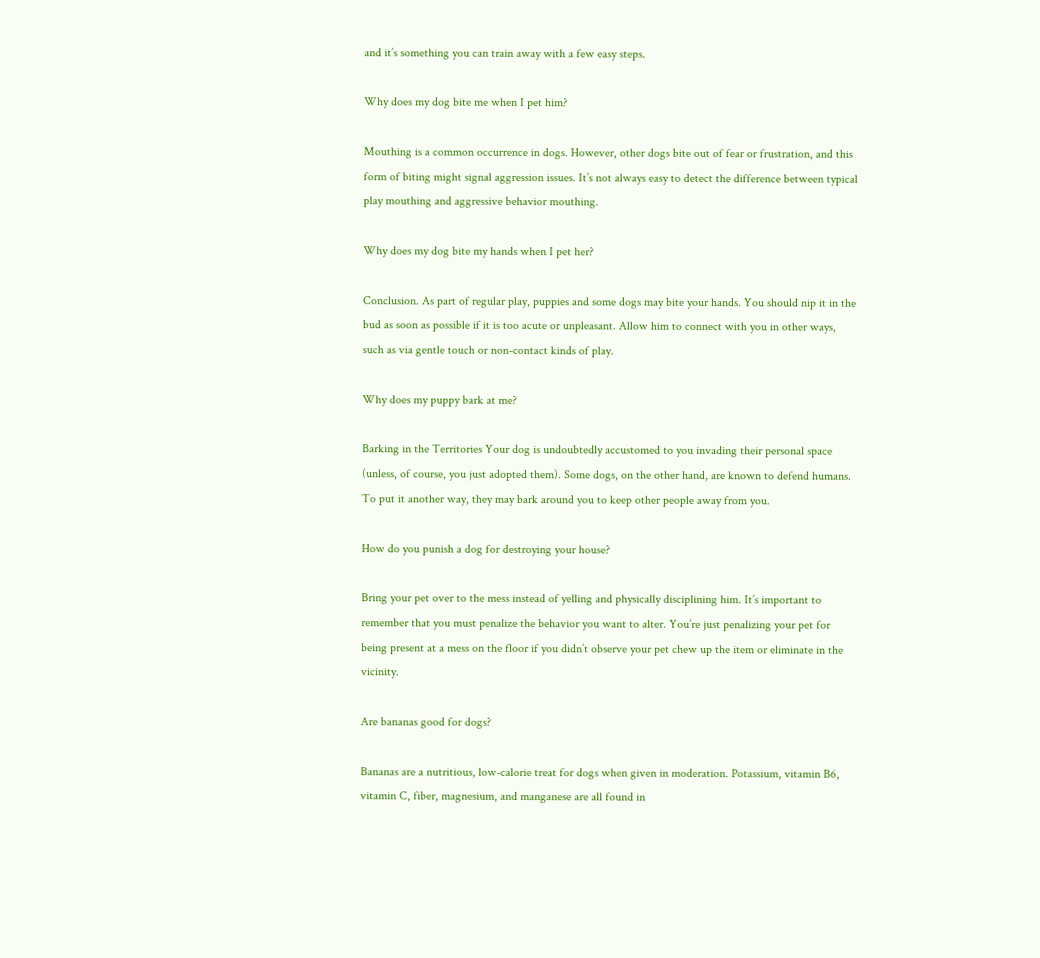and it’s something you can train away with a few easy steps.

Why does my dog bite me when I pet him?

Mouthing is a common occurrence in dogs. However, other dogs bite out of fear or frustration, and this form of biting might signal aggression issues. It’s not always easy to detect the difference between typical play mouthing and aggressive behavior mouthing.

Why does my dog bite my hands when I pet her?

Conclusion. As part of regular play, puppies and some dogs may bite your hands. You should nip it in the bud as soon as possible if it is too acute or unpleasant. Allow him to connect with you in other ways, such as via gentle touch or non-contact kinds of play.

Why does my puppy bark at me?

Barking in the Territories Your dog is undoubtedly accustomed to you invading their personal space (unless, of course, you just adopted them). Some dogs, on the other hand, are known to defend humans. To put it another way, they may bark around you to keep other people away from you.

How do you punish a dog for destroying your house?

Bring your pet over to the mess instead of yelling and physically disciplining him. It’s important to remember that you must penalize the behavior you want to alter. You’re just penalizing your pet for being present at a mess on the floor if you didn’t observe your pet chew up the item or eliminate in the vicinity.

Are bananas good for dogs?

Bananas are a nutritious, low-calorie treat for dogs when given in moderation. Potassium, vitamin B6, vitamin C, fiber, magnesium, and manganese are all found in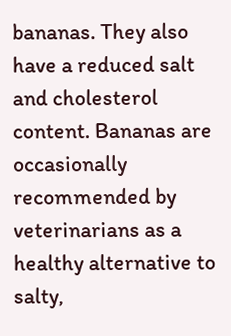bananas. They also have a reduced salt and cholesterol content. Bananas are occasionally recommended by veterinarians as a healthy alternative to salty,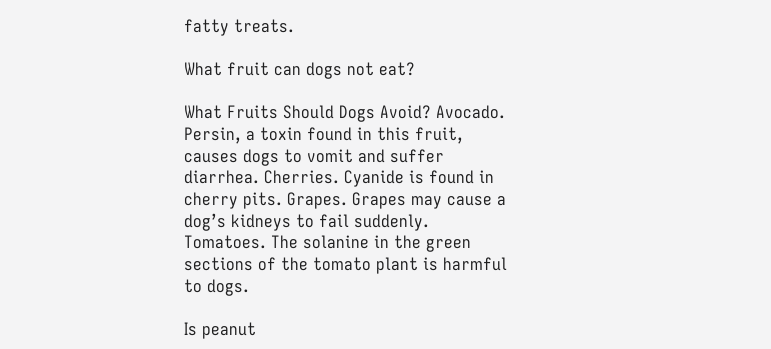fatty treats.

What fruit can dogs not eat?

What Fruits Should Dogs Avoid? Avocado. Persin, a toxin found in this fruit, causes dogs to vomit and suffer diarrhea. Cherries. Cyanide is found in cherry pits. Grapes. Grapes may cause a dog’s kidneys to fail suddenly. Tomatoes. The solanine in the green sections of the tomato plant is harmful to dogs.

Is peanut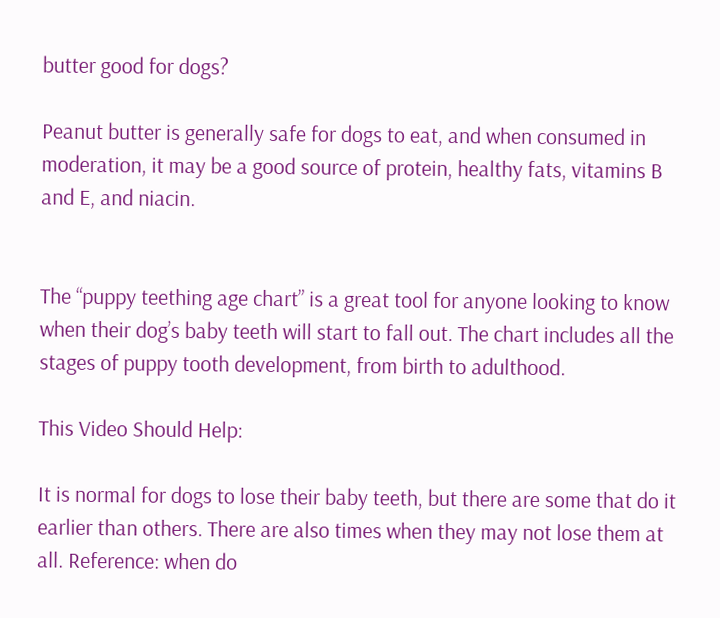butter good for dogs?

Peanut butter is generally safe for dogs to eat, and when consumed in moderation, it may be a good source of protein, healthy fats, vitamins B and E, and niacin.


The “puppy teething age chart” is a great tool for anyone looking to know when their dog’s baby teeth will start to fall out. The chart includes all the stages of puppy tooth development, from birth to adulthood.

This Video Should Help:

It is normal for dogs to lose their baby teeth, but there are some that do it earlier than others. There are also times when they may not lose them at all. Reference: when do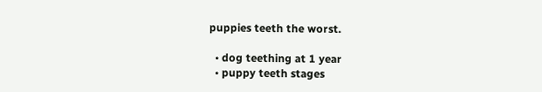puppies teeth the worst.

  • dog teething at 1 year
  • puppy teeth stages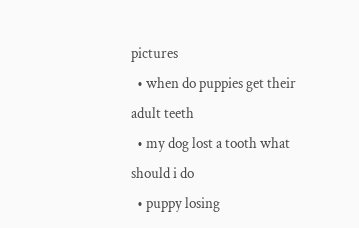pictures
  • when do puppies get their adult teeth
  • my dog lost a tooth what should i do
  • puppy losing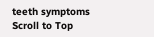teeth symptoms
Scroll to Top